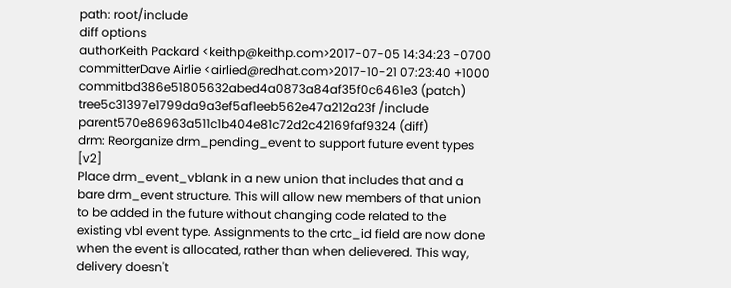path: root/include
diff options
authorKeith Packard <keithp@keithp.com>2017-07-05 14:34:23 -0700
committerDave Airlie <airlied@redhat.com>2017-10-21 07:23:40 +1000
commitbd386e51805632abed4a0873a84af35f0c6461e3 (patch)
tree5c31397e1799da9a3ef5af1eeb562e47a212a23f /include
parent570e86963a511c1b404e81c72d2c42169faf9324 (diff)
drm: Reorganize drm_pending_event to support future event types [v2]
Place drm_event_vblank in a new union that includes that and a bare drm_event structure. This will allow new members of that union to be added in the future without changing code related to the existing vbl event type. Assignments to the crtc_id field are now done when the event is allocated, rather than when delievered. This way, delivery doesn't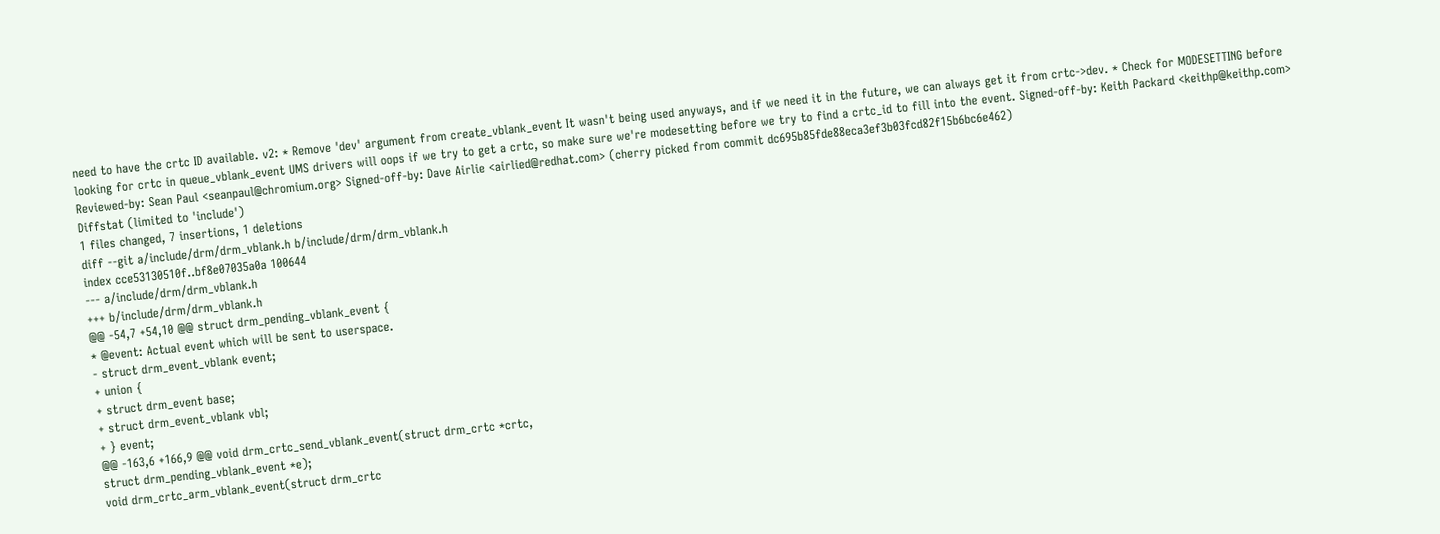need to have the crtc ID available. v2: * Remove 'dev' argument from create_vblank_event It wasn't being used anyways, and if we need it in the future, we can always get it from crtc->dev. * Check for MODESETTING before looking for crtc in queue_vblank_event UMS drivers will oops if we try to get a crtc, so make sure we're modesetting before we try to find a crtc_id to fill into the event. Signed-off-by: Keith Packard <keithp@keithp.com> Reviewed-by: Sean Paul <seanpaul@chromium.org> Signed-off-by: Dave Airlie <airlied@redhat.com> (cherry picked from commit dc695b85fde88eca3ef3b03fcd82f15b6bc6e462)
Diffstat (limited to 'include')
1 files changed, 7 insertions, 1 deletions
diff --git a/include/drm/drm_vblank.h b/include/drm/drm_vblank.h
index cce53130510f..bf8e07035a0a 100644
--- a/include/drm/drm_vblank.h
+++ b/include/drm/drm_vblank.h
@@ -54,7 +54,10 @@ struct drm_pending_vblank_event {
* @event: Actual event which will be sent to userspace.
- struct drm_event_vblank event;
+ union {
+ struct drm_event base;
+ struct drm_event_vblank vbl;
+ } event;
@@ -163,6 +166,9 @@ void drm_crtc_send_vblank_event(struct drm_crtc *crtc,
struct drm_pending_vblank_event *e);
void drm_crtc_arm_vblank_event(struct drm_crtc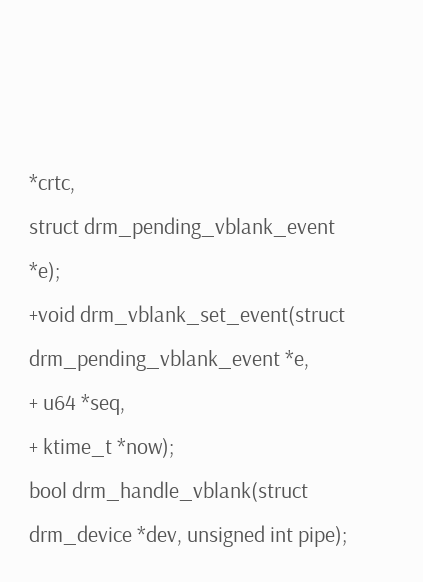*crtc,
struct drm_pending_vblank_event *e);
+void drm_vblank_set_event(struct drm_pending_vblank_event *e,
+ u64 *seq,
+ ktime_t *now);
bool drm_handle_vblank(struct drm_device *dev, unsigned int pipe);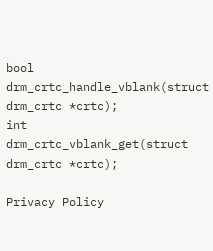bool drm_crtc_handle_vblank(struct drm_crtc *crtc);
int drm_crtc_vblank_get(struct drm_crtc *crtc);

Privacy Policy